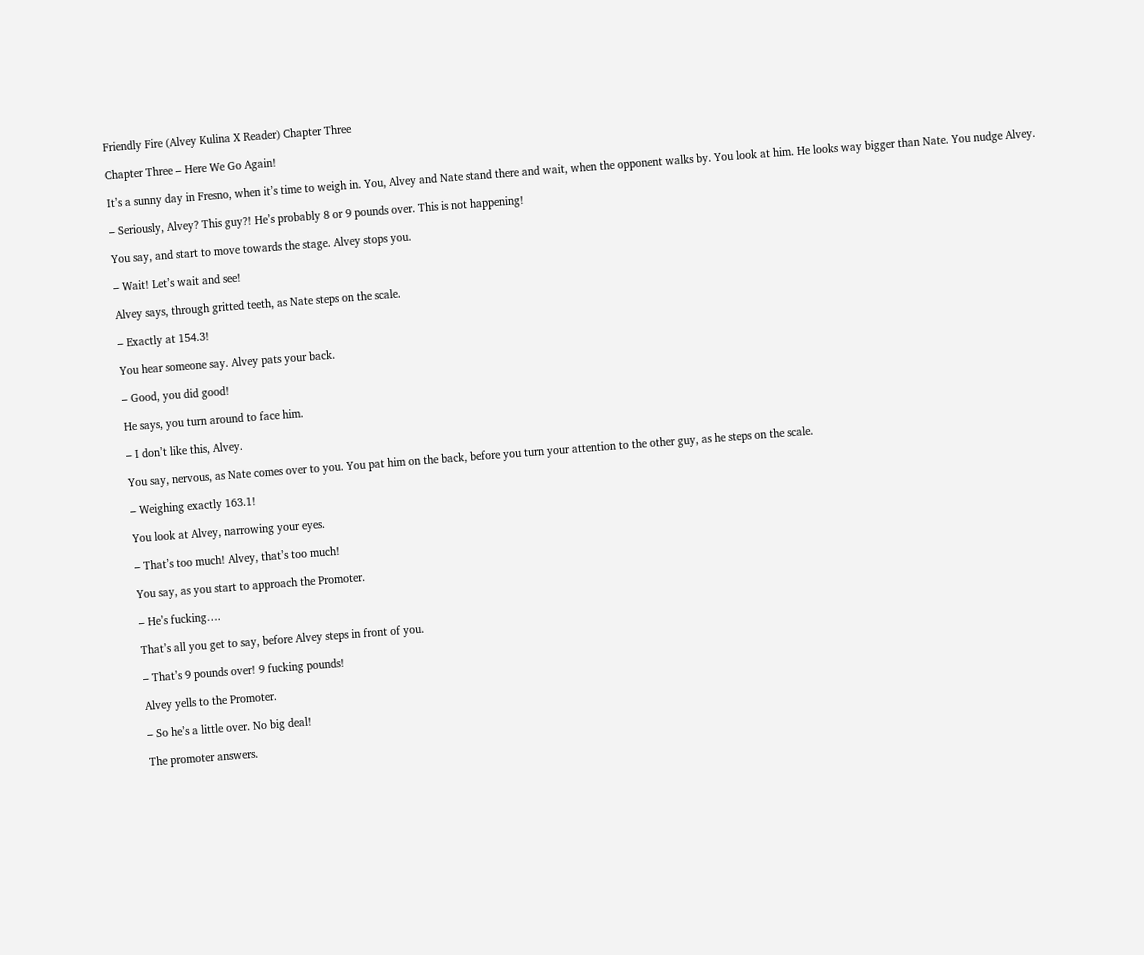Friendly Fire (Alvey Kulina X Reader) Chapter Three

Chapter Three – Here We Go Again!

It’s a sunny day in Fresno, when it’s time to weigh in. You, Alvey and Nate stand there and wait, when the opponent walks by. You look at him. He looks way bigger than Nate. You nudge Alvey.

– Seriously, Alvey? This guy?! He’s probably 8 or 9 pounds over. This is not happening!

You say, and start to move towards the stage. Alvey stops you.

– Wait! Let’s wait and see!

Alvey says, through gritted teeth, as Nate steps on the scale.

– Exactly at 154.3!

You hear someone say. Alvey pats your back.

– Good, you did good!

He says, you turn around to face him.

– I don’t like this, Alvey.

You say, nervous, as Nate comes over to you. You pat him on the back, before you turn your attention to the other guy, as he steps on the scale.

– Weighing exactly 163.1!

You look at Alvey, narrowing your eyes.

– That’s too much! Alvey, that’s too much!

You say, as you start to approach the Promoter.

– He’s fucking….

That’s all you get to say, before Alvey steps in front of you.

– That’s 9 pounds over! 9 fucking pounds!

Alvey yells to the Promoter.

– So he’s a little over. No big deal!

The promoter answers.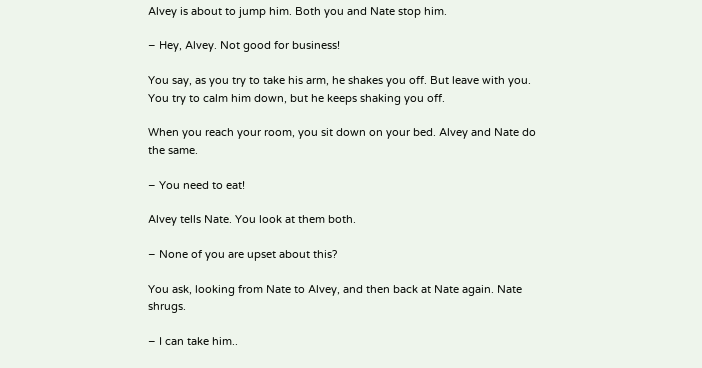Alvey is about to jump him. Both you and Nate stop him.

– Hey, Alvey. Not good for business!

You say, as you try to take his arm, he shakes you off. But leave with you. You try to calm him down, but he keeps shaking you off.

When you reach your room, you sit down on your bed. Alvey and Nate do the same.

– You need to eat!

Alvey tells Nate. You look at them both.

– None of you are upset about this?

You ask, looking from Nate to Alvey, and then back at Nate again. Nate shrugs.

– I can take him..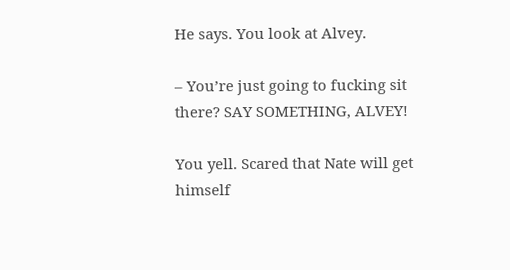He says. You look at Alvey.

– You’re just going to fucking sit there? SAY SOMETHING, ALVEY!

You yell. Scared that Nate will get himself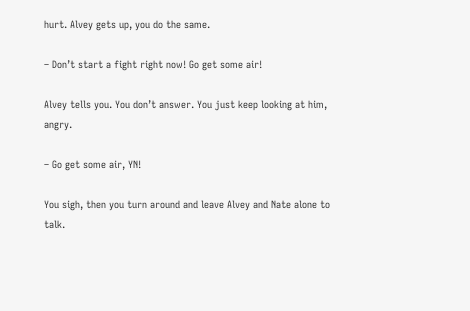hurt. Alvey gets up, you do the same.

– Don’t start a fight right now! Go get some air!

Alvey tells you. You don’t answer. You just keep looking at him, angry.

– Go get some air, YN!

You sigh, then you turn around and leave Alvey and Nate alone to talk.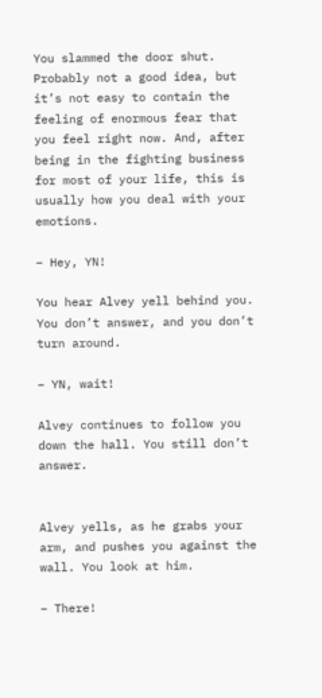You slammed the door shut. Probably not a good idea, but it’s not easy to contain the feeling of enormous fear that you feel right now. And, after being in the fighting business for most of your life, this is usually how you deal with your emotions.

– Hey, YN!

You hear Alvey yell behind you. You don’t answer, and you don’t turn around.

– YN, wait!

Alvey continues to follow you down the hall. You still don’t answer.


Alvey yells, as he grabs your arm, and pushes you against the wall. You look at him.

– There!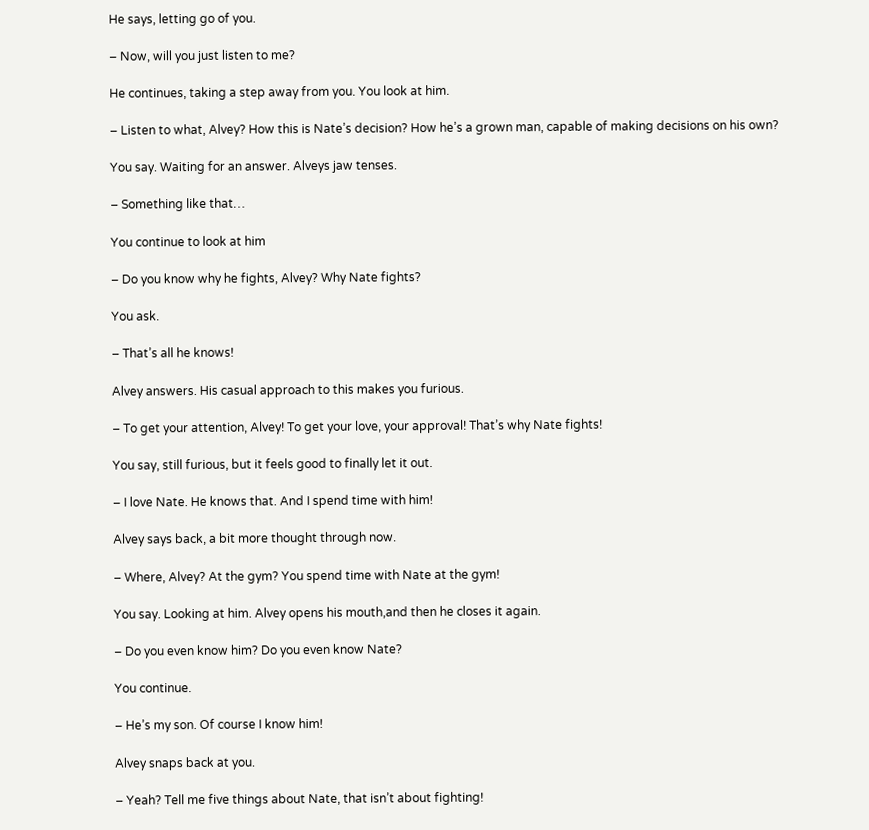He says, letting go of you.

– Now, will you just listen to me?

He continues, taking a step away from you. You look at him.

– Listen to what, Alvey? How this is Nate’s decision? How he’s a grown man, capable of making decisions on his own?

You say. Waiting for an answer. Alveys jaw tenses.

– Something like that…

You continue to look at him

– Do you know why he fights, Alvey? Why Nate fights?

You ask.

– That’s all he knows!

Alvey answers. His casual approach to this makes you furious.

– To get your attention, Alvey! To get your love, your approval! That’s why Nate fights!

You say, still furious, but it feels good to finally let it out.

– I love Nate. He knows that. And I spend time with him!

Alvey says back, a bit more thought through now.

– Where, Alvey? At the gym? You spend time with Nate at the gym!

You say. Looking at him. Alvey opens his mouth,and then he closes it again.

– Do you even know him? Do you even know Nate?

You continue.

– He’s my son. Of course I know him!

Alvey snaps back at you.

– Yeah? Tell me five things about Nate, that isn’t about fighting!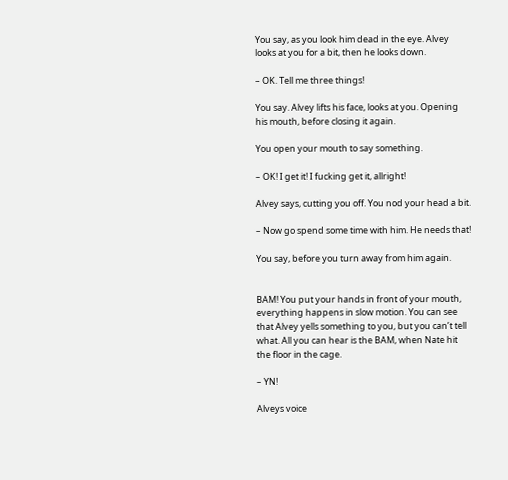You say, as you look him dead in the eye. Alvey looks at you for a bit, then he looks down.

– OK. Tell me three things!

You say. Alvey lifts his face, looks at you. Opening his mouth, before closing it again.

You open your mouth to say something.

– OK! I get it! I fucking get it, allright!

Alvey says, cutting you off. You nod your head a bit.

– Now go spend some time with him. He needs that!

You say, before you turn away from him again.


BAM! You put your hands in front of your mouth, everything happens in slow motion. You can see that Alvey yells something to you, but you can’t tell what. All you can hear is the BAM, when Nate hit the floor in the cage.

– YN!

Alveys voice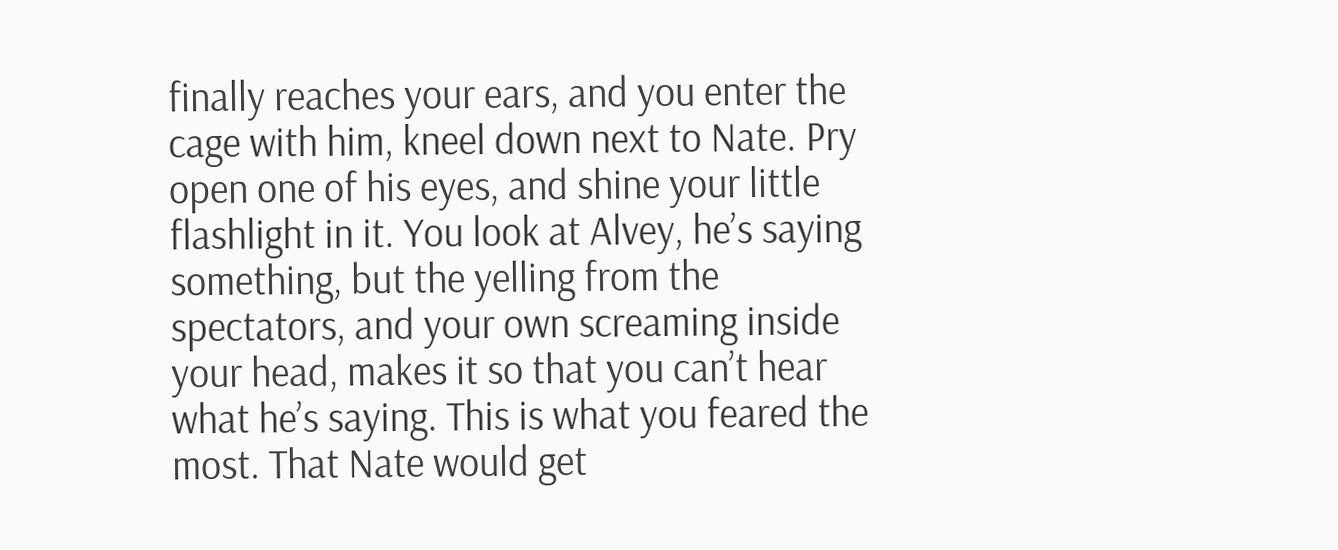finally reaches your ears, and you enter the cage with him, kneel down next to Nate. Pry open one of his eyes, and shine your little flashlight in it. You look at Alvey, he’s saying something, but the yelling from the spectators, and your own screaming inside your head, makes it so that you can’t hear what he’s saying. This is what you feared the most. That Nate would get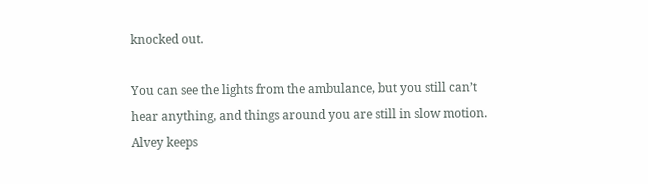knocked out.

You can see the lights from the ambulance, but you still can’t hear anything, and things around you are still in slow motion. Alvey keeps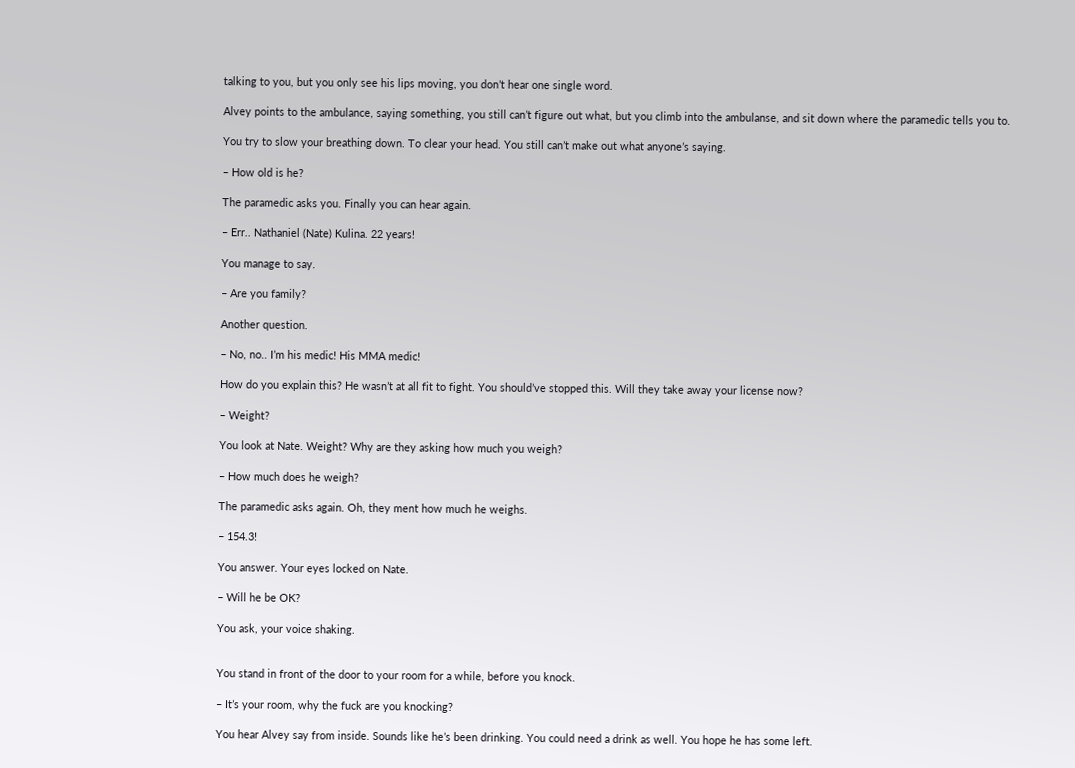talking to you, but you only see his lips moving, you don’t hear one single word.

Alvey points to the ambulance, saying something, you still can’t figure out what, but you climb into the ambulanse, and sit down where the paramedic tells you to.

You try to slow your breathing down. To clear your head. You still can’t make out what anyone’s saying.

– How old is he?

The paramedic asks you. Finally you can hear again.

– Err.. Nathaniel (Nate) Kulina. 22 years!

You manage to say.

– Are you family?

Another question.

– No, no.. I’m his medic! His MMA medic!

How do you explain this? He wasn’t at all fit to fight. You should’ve stopped this. Will they take away your license now?

– Weight?

You look at Nate. Weight? Why are they asking how much you weigh?

– How much does he weigh?

The paramedic asks again. Oh, they ment how much he weighs.

– 154.3!

You answer. Your eyes locked on Nate.

– Will he be OK?

You ask, your voice shaking.


You stand in front of the door to your room for a while, before you knock.

– It’s your room, why the fuck are you knocking?

You hear Alvey say from inside. Sounds like he’s been drinking. You could need a drink as well. You hope he has some left.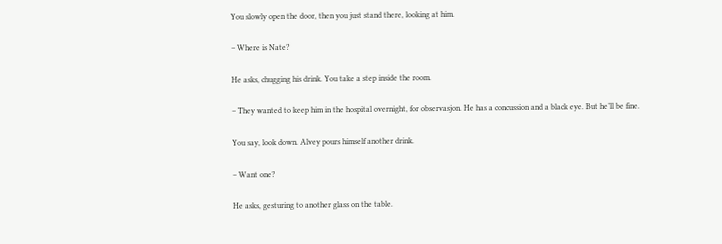You slowly open the door, then you just stand there, looking at him.

– Where is Nate?

He asks, chugging his drink. You take a step inside the room.

– They wanted to keep him in the hospital overnight, for observasjon. He has a concussion and a black eye. But he’ll be fine.

You say, look down. Alvey pours himself another drink.

– Want one?

He asks, gesturing to another glass on the table.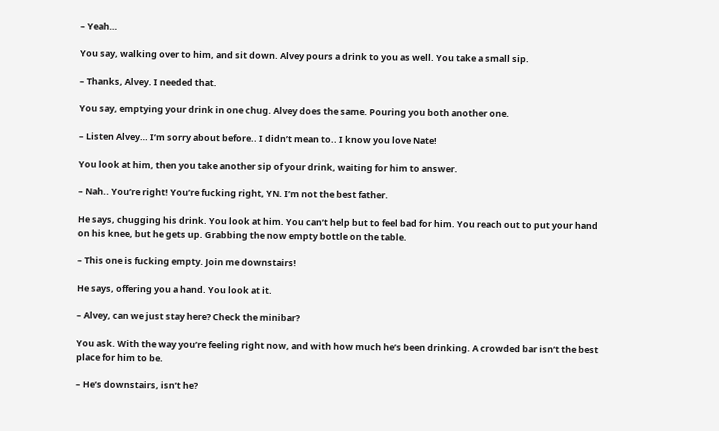– Yeah…

You say, walking over to him, and sit down. Alvey pours a drink to you as well. You take a small sip.

– Thanks, Alvey. I needed that.

You say, emptying your drink in one chug. Alvey does the same. Pouring you both another one.

– Listen Alvey… I’m sorry about before.. I didn’t mean to.. I know you love Nate!

You look at him, then you take another sip of your drink, waiting for him to answer.

– Nah.. You’re right! You’re fucking right, YN. I’m not the best father.

He says, chugging his drink. You look at him. You can’t help but to feel bad for him. You reach out to put your hand on his knee, but he gets up. Grabbing the now empty bottle on the table.

– This one is fucking empty. Join me downstairs!

He says, offering you a hand. You look at it.

– Alvey, can we just stay here? Check the minibar?

You ask. With the way you’re feeling right now, and with how much he’s been drinking. A crowded bar isn’t the best place for him to be.

– He’s downstairs, isn’t he?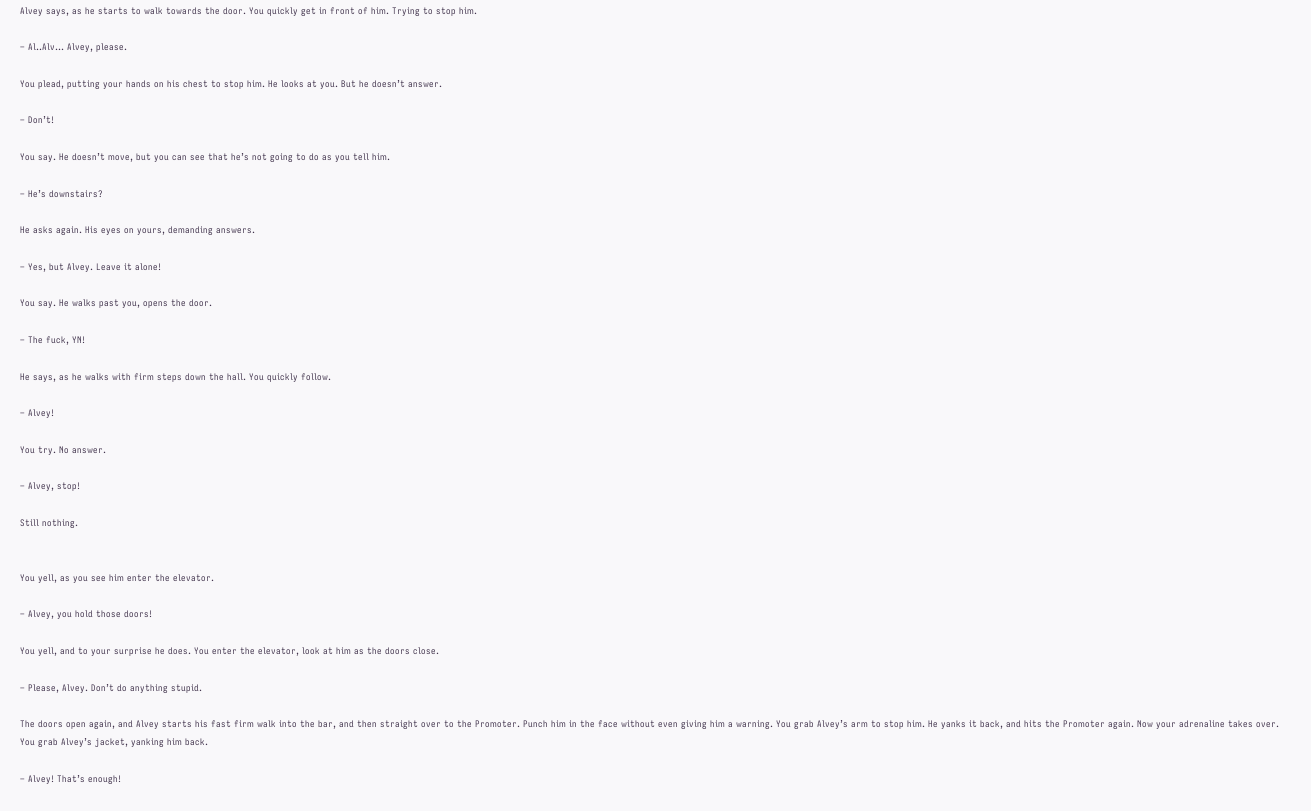Alvey says, as he starts to walk towards the door. You quickly get in front of him. Trying to stop him.

– Al..Alv… Alvey, please.

You plead, putting your hands on his chest to stop him. He looks at you. But he doesn’t answer.

– Don’t!

You say. He doesn’t move, but you can see that he’s not going to do as you tell him.

– He’s downstairs?

He asks again. His eyes on yours, demanding answers.

– Yes, but Alvey. Leave it alone!

You say. He walks past you, opens the door.

– The fuck, YN!

He says, as he walks with firm steps down the hall. You quickly follow.

– Alvey!

You try. No answer.

– Alvey, stop!

Still nothing.


You yell, as you see him enter the elevator.

– Alvey, you hold those doors!

You yell, and to your surprise he does. You enter the elevator, look at him as the doors close.

– Please, Alvey. Don’t do anything stupid.

The doors open again, and Alvey starts his fast firm walk into the bar, and then straight over to the Promoter. Punch him in the face without even giving him a warning. You grab Alvey’s arm to stop him. He yanks it back, and hits the Promoter again. Now your adrenaline takes over. You grab Alvey’s jacket, yanking him back.

– Alvey! That’s enough!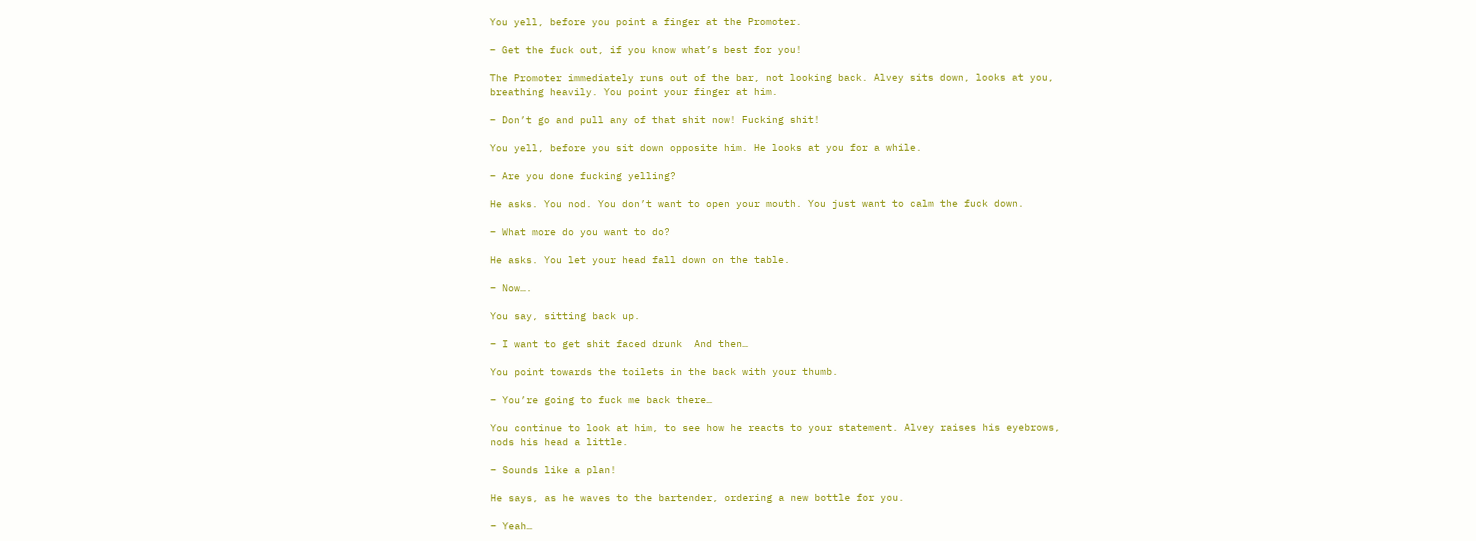You yell, before you point a finger at the Promoter.

– Get the fuck out, if you know what’s best for you!

The Promoter immediately runs out of the bar, not looking back. Alvey sits down, looks at you, breathing heavily. You point your finger at him.

– Don’t go and pull any of that shit now! Fucking shit!

You yell, before you sit down opposite him. He looks at you for a while.

– Are you done fucking yelling?

He asks. You nod. You don’t want to open your mouth. You just want to calm the fuck down.

– What more do you want to do?

He asks. You let your head fall down on the table.

– Now….

You say, sitting back up.

– I want to get shit faced drunk  And then…

You point towards the toilets in the back with your thumb.

– You’re going to fuck me back there…

You continue to look at him, to see how he reacts to your statement. Alvey raises his eyebrows, nods his head a little.

– Sounds like a plan!

He says, as he waves to the bartender, ordering a new bottle for you.

– Yeah…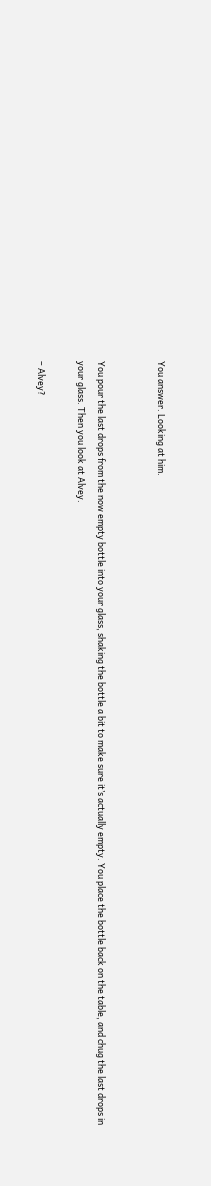You answer. Looking at him.


You pour the last drops from the now empty bottle into your glass, shaking the bottle a bit to make sure it’s actually empty. You place the bottle back on the table, and chug the last drops in your glass. Then you look at Alvey.

– Alvey?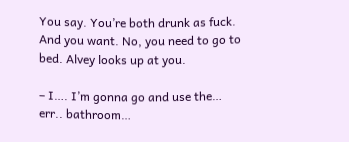You say. You’re both drunk as fuck. And you want. No, you need to go to bed. Alvey looks up at you.

– I…. I’m gonna go and use the… err.. bathroom…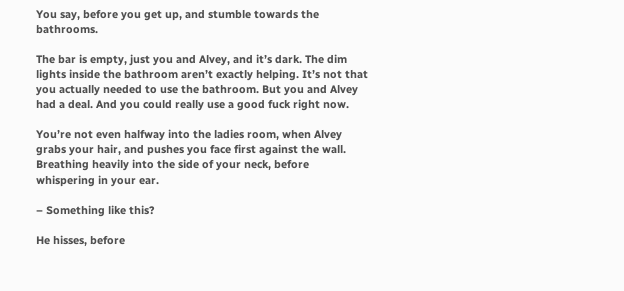You say, before you get up, and stumble towards the bathrooms.

The bar is empty, just you and Alvey, and it’s dark. The dim lights inside the bathroom aren’t exactly helping. It’s not that you actually needed to use the bathroom. But you and Alvey had a deal. And you could really use a good fuck right now.

You’re not even halfway into the ladies room, when Alvey grabs your hair, and pushes you face first against the wall. Breathing heavily into the side of your neck, before whispering in your ear.

– Something like this?

He hisses, before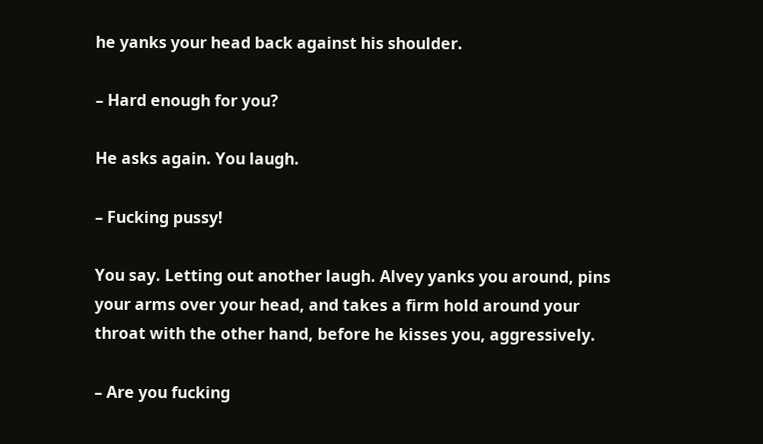he yanks your head back against his shoulder.

– Hard enough for you?

He asks again. You laugh.

– Fucking pussy!

You say. Letting out another laugh. Alvey yanks you around, pins your arms over your head, and takes a firm hold around your throat with the other hand, before he kisses you, aggressively.

– Are you fucking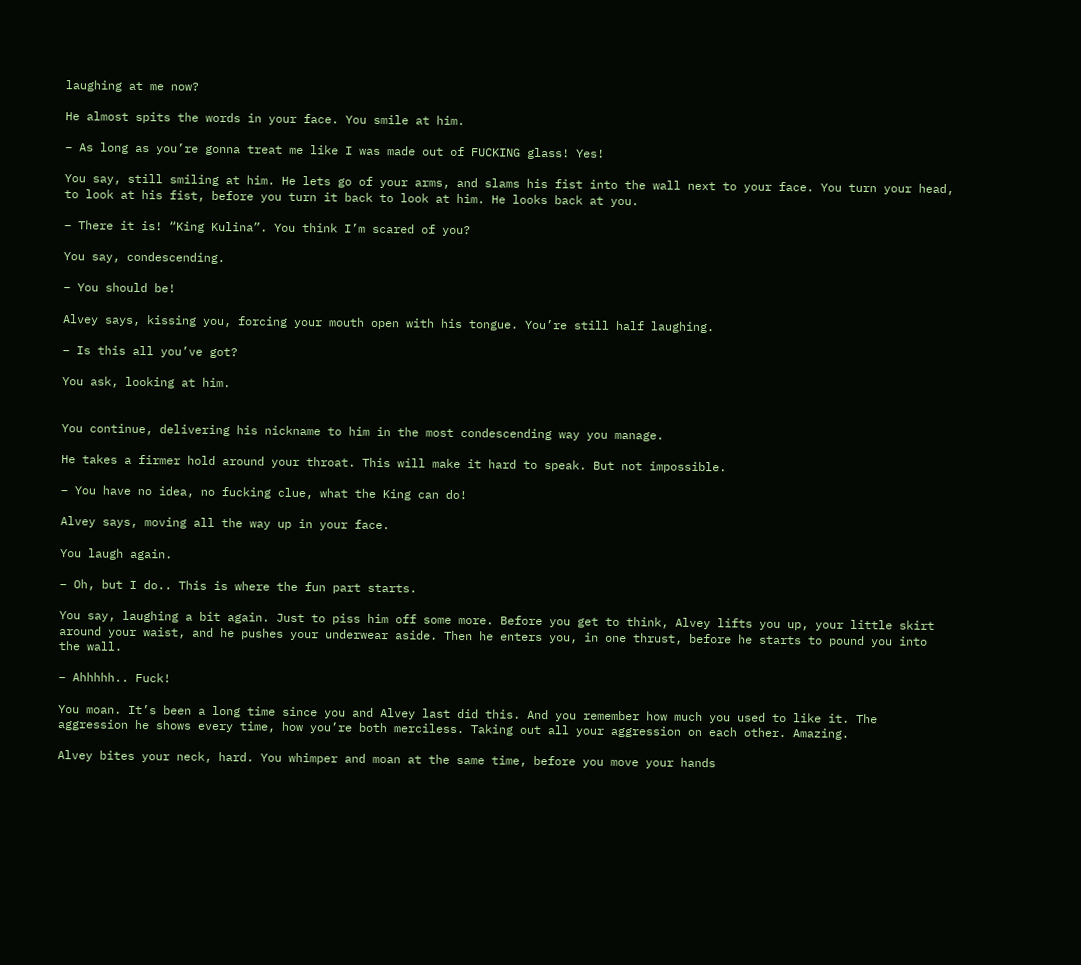laughing at me now?

He almost spits the words in your face. You smile at him.

– As long as you’re gonna treat me like I was made out of FUCKING glass! Yes!

You say, still smiling at him. He lets go of your arms, and slams his fist into the wall next to your face. You turn your head, to look at his fist, before you turn it back to look at him. He looks back at you.

– There it is! “King Kulina”. You think I’m scared of you?

You say, condescending.

– You should be!

Alvey says, kissing you, forcing your mouth open with his tongue. You’re still half laughing.

– Is this all you’ve got?

You ask, looking at him.


You continue, delivering his nickname to him in the most condescending way you manage.

He takes a firmer hold around your throat. This will make it hard to speak. But not impossible.

– You have no idea, no fucking clue, what the King can do!

Alvey says, moving all the way up in your face.

You laugh again.

– Oh, but I do.. This is where the fun part starts.

You say, laughing a bit again. Just to piss him off some more. Before you get to think, Alvey lifts you up, your little skirt around your waist, and he pushes your underwear aside. Then he enters you, in one thrust, before he starts to pound you into the wall.

– Ahhhhh.. Fuck!

You moan. It’s been a long time since you and Alvey last did this. And you remember how much you used to like it. The aggression he shows every time, how you’re both merciless. Taking out all your aggression on each other. Amazing.

Alvey bites your neck, hard. You whimper and moan at the same time, before you move your hands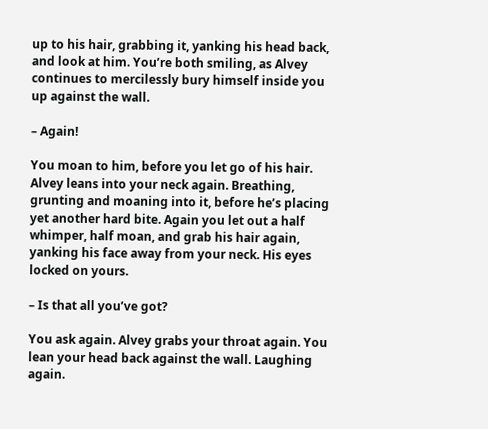up to his hair, grabbing it, yanking his head back, and look at him. You’re both smiling, as Alvey continues to mercilessly bury himself inside you up against the wall.

– Again!

You moan to him, before you let go of his hair. Alvey leans into your neck again. Breathing, grunting and moaning into it, before he’s placing yet another hard bite. Again you let out a half whimper, half moan, and grab his hair again, yanking his face away from your neck. His eyes locked on yours.

– Is that all you’ve got?

You ask again. Alvey grabs your throat again. You lean your head back against the wall. Laughing again.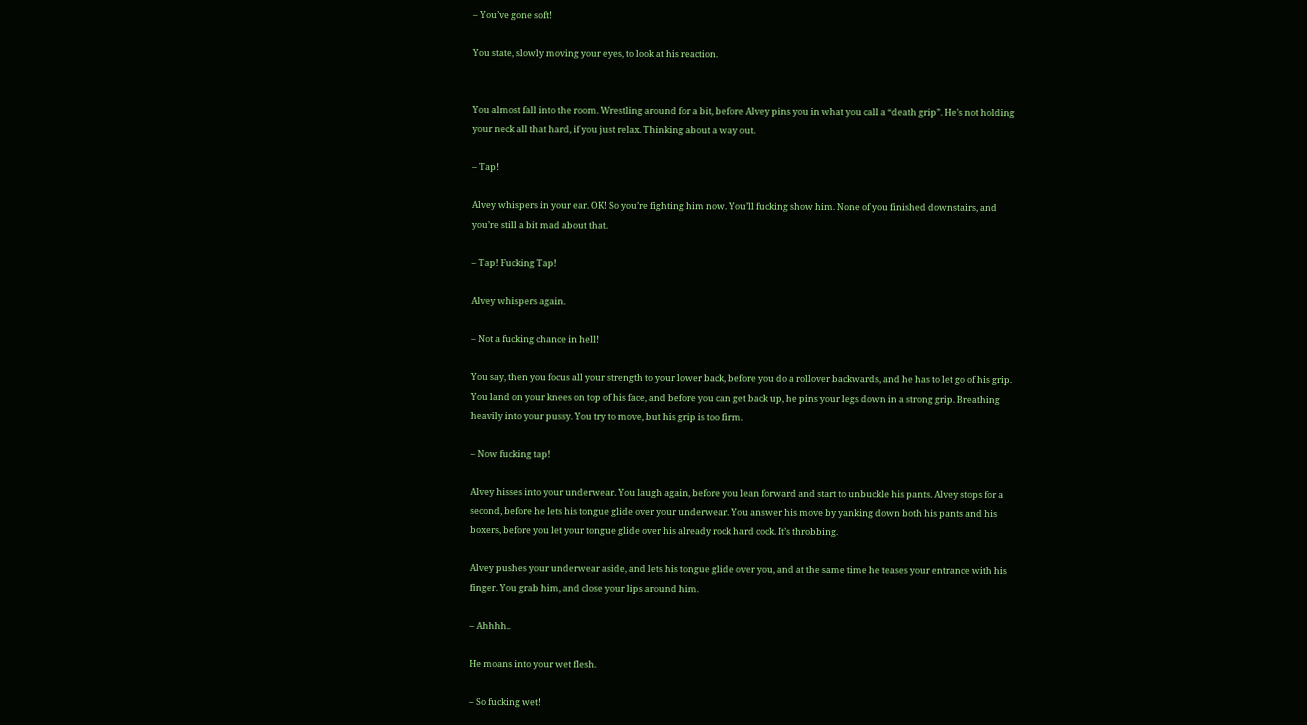– You’ve gone soft!

You state, slowly moving your eyes, to look at his reaction.


You almost fall into the room. Wrestling around for a bit, before Alvey pins you in what you call a “death grip”. He’s not holding your neck all that hard, if you just relax. Thinking about a way out.

– Tap!

Alvey whispers in your ear. OK! So you’re fighting him now. You’ll fucking show him. None of you finished downstairs, and you’re still a bit mad about that.

– Tap! Fucking Tap!

Alvey whispers again.

– Not a fucking chance in hell!

You say, then you focus all your strength to your lower back, before you do a rollover backwards, and he has to let go of his grip. You land on your knees on top of his face, and before you can get back up, he pins your legs down in a strong grip. Breathing heavily into your pussy. You try to move, but his grip is too firm.

– Now fucking tap!

Alvey hisses into your underwear. You laugh again, before you lean forward and start to unbuckle his pants. Alvey stops for a second, before he lets his tongue glide over your underwear. You answer his move by yanking down both his pants and his boxers, before you let your tongue glide over his already rock hard cock. It’s throbbing.

Alvey pushes your underwear aside, and lets his tongue glide over you, and at the same time he teases your entrance with his finger. You grab him, and close your lips around him.

– Ahhhh..

He moans into your wet flesh.

– So fucking wet!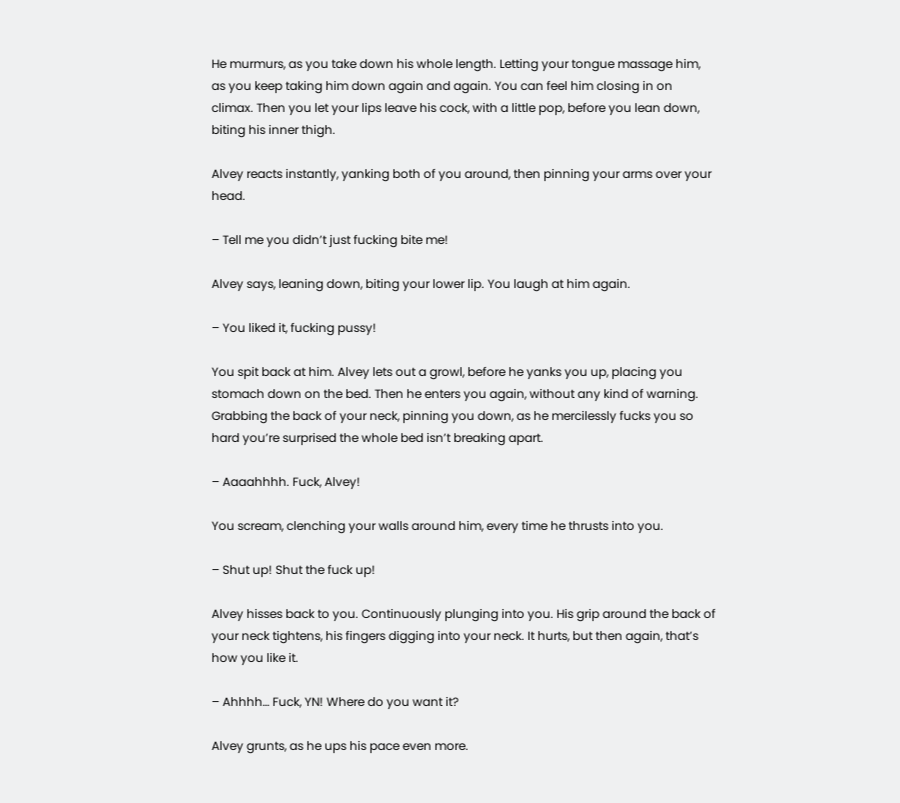He murmurs, as you take down his whole length. Letting your tongue massage him, as you keep taking him down again and again. You can feel him closing in on climax. Then you let your lips leave his cock, with a little pop, before you lean down, biting his inner thigh.

Alvey reacts instantly, yanking both of you around, then pinning your arms over your head.

– Tell me you didn’t just fucking bite me!

Alvey says, leaning down, biting your lower lip. You laugh at him again.

– You liked it, fucking pussy!

You spit back at him. Alvey lets out a growl, before he yanks you up, placing you stomach down on the bed. Then he enters you again, without any kind of warning. Grabbing the back of your neck, pinning you down, as he mercilessly fucks you so hard you’re surprised the whole bed isn’t breaking apart.

– Aaaahhhh. Fuck, Alvey!

You scream, clenching your walls around him, every time he thrusts into you.

– Shut up! Shut the fuck up!

Alvey hisses back to you. Continuously plunging into you. His grip around the back of your neck tightens, his fingers digging into your neck. It hurts, but then again, that’s how you like it.

– Ahhhh… Fuck, YN! Where do you want it?

Alvey grunts, as he ups his pace even more.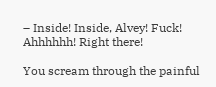– Inside! Inside, Alvey! Fuck! Ahhhhhh! Right there!

You scream through the painful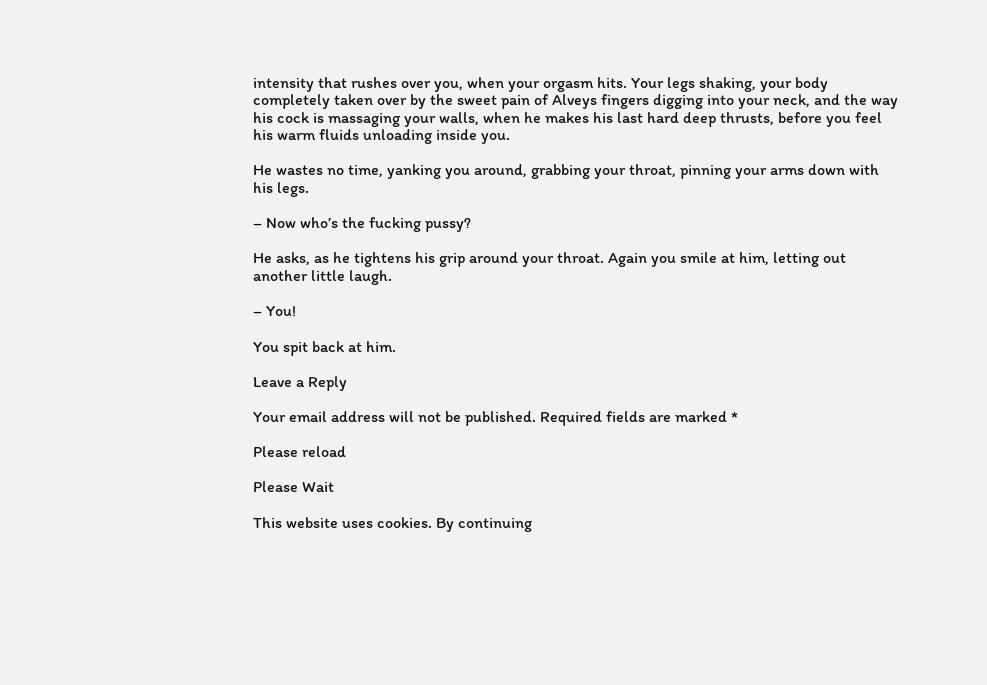intensity that rushes over you, when your orgasm hits. Your legs shaking, your body completely taken over by the sweet pain of Alveys fingers digging into your neck, and the way his cock is massaging your walls, when he makes his last hard deep thrusts, before you feel his warm fluids unloading inside you.

He wastes no time, yanking you around, grabbing your throat, pinning your arms down with his legs.

– Now who’s the fucking pussy?

He asks, as he tightens his grip around your throat. Again you smile at him, letting out another little laugh.

– You!

You spit back at him.

Leave a Reply

Your email address will not be published. Required fields are marked *

Please reload

Please Wait

This website uses cookies. By continuing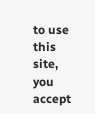to use this site, you accept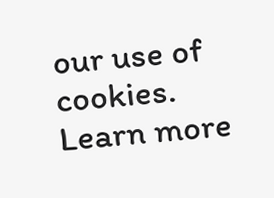our use of cookies.  Learn more